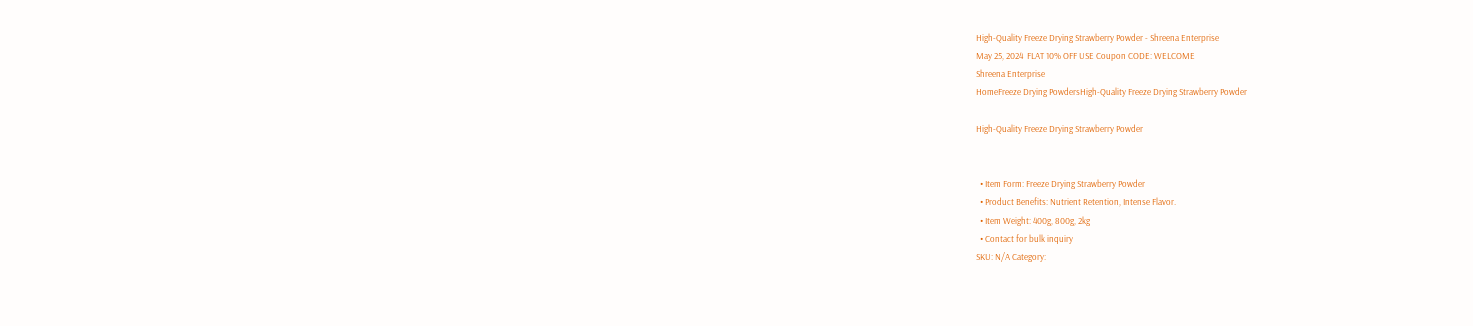High-Quality Freeze Drying Strawberry Powder - Shreena Enterprise
May 25, 2024  FLAT 10% OFF USE Coupon CODE: WELCOME
Shreena Enterprise
HomeFreeze Drying PowdersHigh-Quality Freeze Drying Strawberry Powder

High-Quality Freeze Drying Strawberry Powder


  • Item Form: Freeze Drying Strawberry Powder
  • Product Benefits: Nutrient Retention, Intense Flavor.
  • Item Weight: 400g, 800g, 2kg
  • Contact for bulk inquiry
SKU: N/A Category: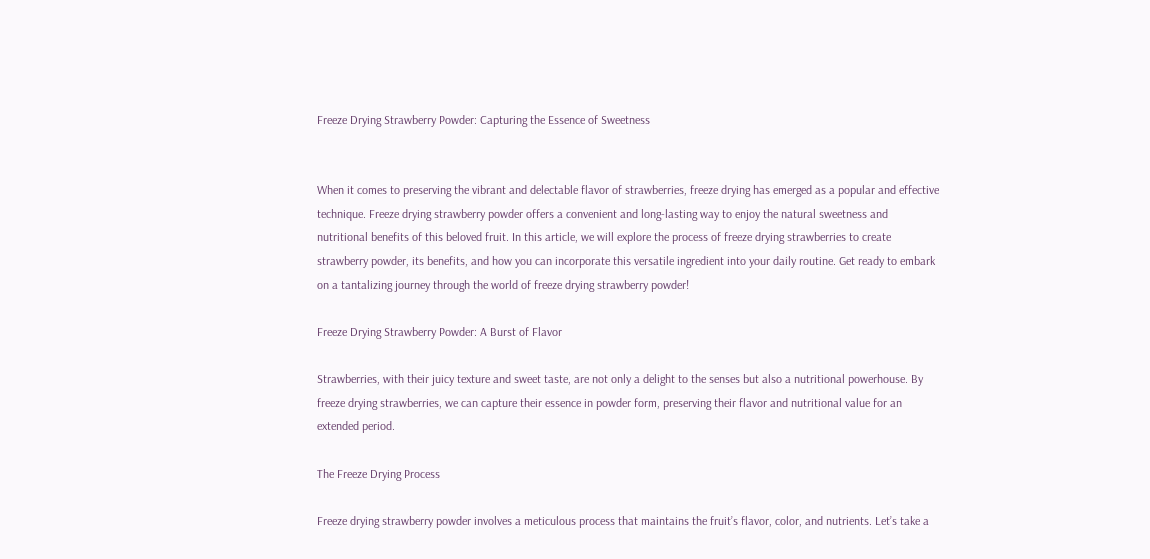Freeze Drying Strawberry Powder: Capturing the Essence of Sweetness


When it comes to preserving the vibrant and delectable flavor of strawberries, freeze drying has emerged as a popular and effective technique. Freeze drying strawberry powder offers a convenient and long-lasting way to enjoy the natural sweetness and nutritional benefits of this beloved fruit. In this article, we will explore the process of freeze drying strawberries to create strawberry powder, its benefits, and how you can incorporate this versatile ingredient into your daily routine. Get ready to embark on a tantalizing journey through the world of freeze drying strawberry powder!

Freeze Drying Strawberry Powder: A Burst of Flavor

Strawberries, with their juicy texture and sweet taste, are not only a delight to the senses but also a nutritional powerhouse. By freeze drying strawberries, we can capture their essence in powder form, preserving their flavor and nutritional value for an extended period.

The Freeze Drying Process

Freeze drying strawberry powder involves a meticulous process that maintains the fruit’s flavor, color, and nutrients. Let’s take a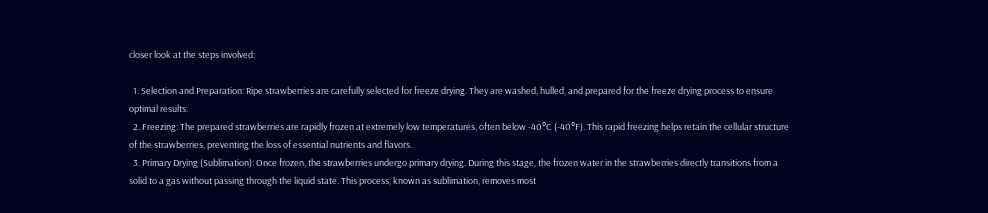closer look at the steps involved:

  1. Selection and Preparation: Ripe strawberries are carefully selected for freeze drying. They are washed, hulled, and prepared for the freeze drying process to ensure optimal results.
  2. Freezing: The prepared strawberries are rapidly frozen at extremely low temperatures, often below -40°C (-40°F). This rapid freezing helps retain the cellular structure of the strawberries, preventing the loss of essential nutrients and flavors.
  3. Primary Drying (Sublimation): Once frozen, the strawberries undergo primary drying. During this stage, the frozen water in the strawberries directly transitions from a solid to a gas without passing through the liquid state. This process, known as sublimation, removes most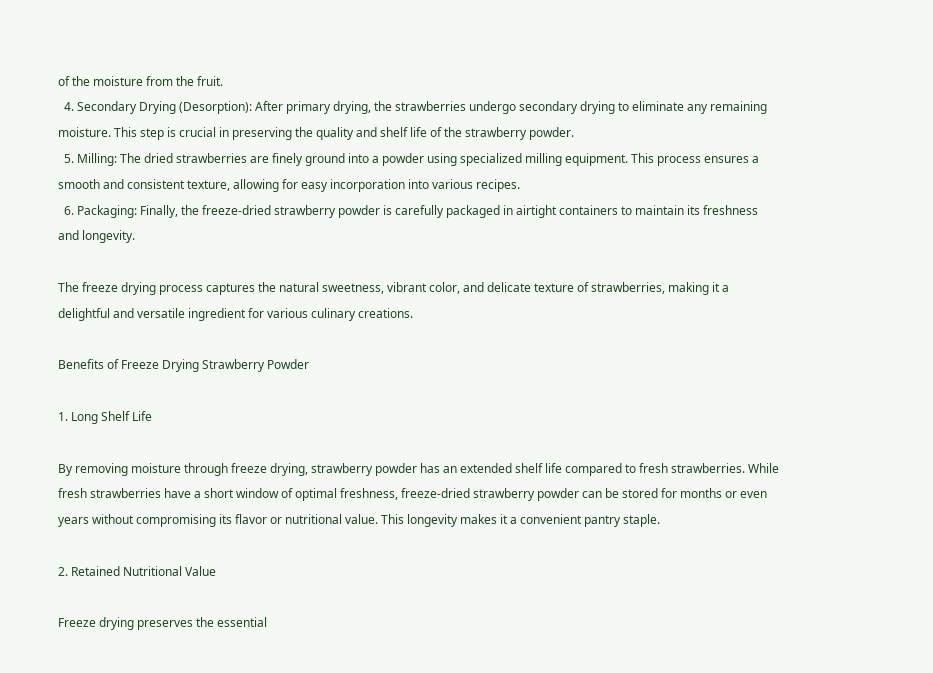of the moisture from the fruit.
  4. Secondary Drying (Desorption): After primary drying, the strawberries undergo secondary drying to eliminate any remaining moisture. This step is crucial in preserving the quality and shelf life of the strawberry powder.
  5. Milling: The dried strawberries are finely ground into a powder using specialized milling equipment. This process ensures a smooth and consistent texture, allowing for easy incorporation into various recipes.
  6. Packaging: Finally, the freeze-dried strawberry powder is carefully packaged in airtight containers to maintain its freshness and longevity.

The freeze drying process captures the natural sweetness, vibrant color, and delicate texture of strawberries, making it a delightful and versatile ingredient for various culinary creations.

Benefits of Freeze Drying Strawberry Powder

1. Long Shelf Life

By removing moisture through freeze drying, strawberry powder has an extended shelf life compared to fresh strawberries. While fresh strawberries have a short window of optimal freshness, freeze-dried strawberry powder can be stored for months or even years without compromising its flavor or nutritional value. This longevity makes it a convenient pantry staple.

2. Retained Nutritional Value

Freeze drying preserves the essential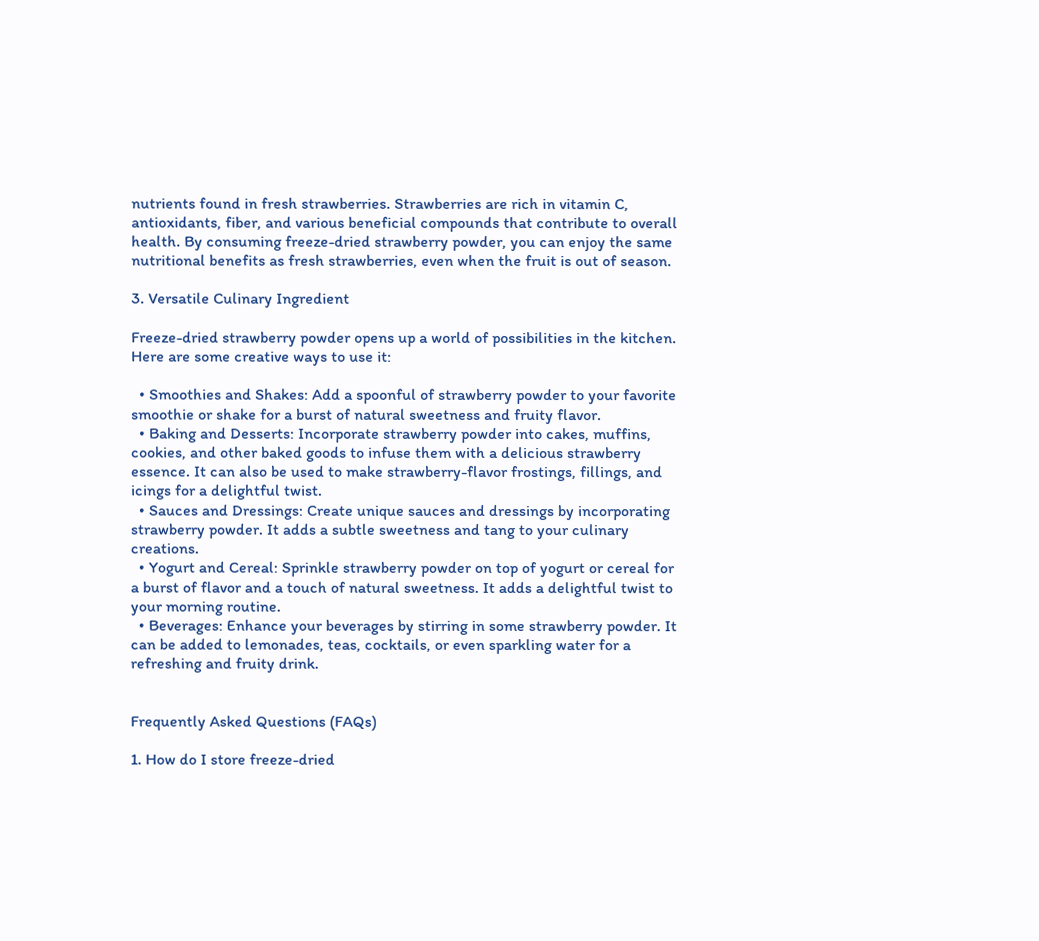nutrients found in fresh strawberries. Strawberries are rich in vitamin C, antioxidants, fiber, and various beneficial compounds that contribute to overall health. By consuming freeze-dried strawberry powder, you can enjoy the same nutritional benefits as fresh strawberries, even when the fruit is out of season.

3. Versatile Culinary Ingredient

Freeze-dried strawberry powder opens up a world of possibilities in the kitchen. Here are some creative ways to use it:

  • Smoothies and Shakes: Add a spoonful of strawberry powder to your favorite smoothie or shake for a burst of natural sweetness and fruity flavor.
  • Baking and Desserts: Incorporate strawberry powder into cakes, muffins, cookies, and other baked goods to infuse them with a delicious strawberry essence. It can also be used to make strawberry-flavor frostings, fillings, and icings for a delightful twist.
  • Sauces and Dressings: Create unique sauces and dressings by incorporating strawberry powder. It adds a subtle sweetness and tang to your culinary creations.
  • Yogurt and Cereal: Sprinkle strawberry powder on top of yogurt or cereal for a burst of flavor and a touch of natural sweetness. It adds a delightful twist to your morning routine.
  • Beverages: Enhance your beverages by stirring in some strawberry powder. It can be added to lemonades, teas, cocktails, or even sparkling water for a refreshing and fruity drink.


Frequently Asked Questions (FAQs)

1. How do I store freeze-dried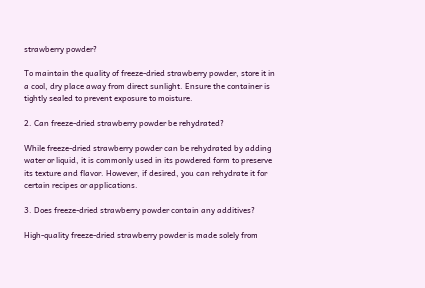strawberry powder?

To maintain the quality of freeze-dried strawberry powder, store it in a cool, dry place away from direct sunlight. Ensure the container is tightly sealed to prevent exposure to moisture.

2. Can freeze-dried strawberry powder be rehydrated?

While freeze-dried strawberry powder can be rehydrated by adding water or liquid, it is commonly used in its powdered form to preserve its texture and flavor. However, if desired, you can rehydrate it for certain recipes or applications.

3. Does freeze-dried strawberry powder contain any additives?

High-quality freeze-dried strawberry powder is made solely from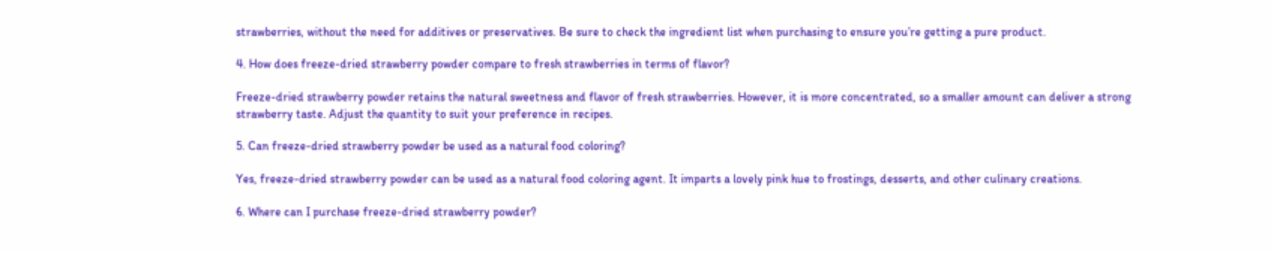strawberries, without the need for additives or preservatives. Be sure to check the ingredient list when purchasing to ensure you’re getting a pure product.

4. How does freeze-dried strawberry powder compare to fresh strawberries in terms of flavor?

Freeze-dried strawberry powder retains the natural sweetness and flavor of fresh strawberries. However, it is more concentrated, so a smaller amount can deliver a strong strawberry taste. Adjust the quantity to suit your preference in recipes.

5. Can freeze-dried strawberry powder be used as a natural food coloring?

Yes, freeze-dried strawberry powder can be used as a natural food coloring agent. It imparts a lovely pink hue to frostings, desserts, and other culinary creations.

6. Where can I purchase freeze-dried strawberry powder?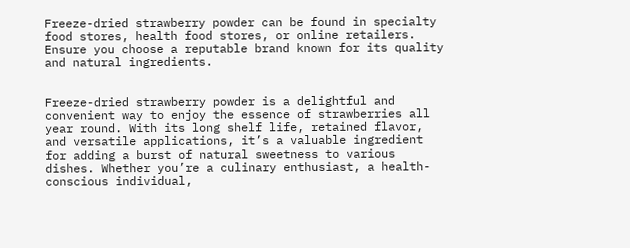Freeze-dried strawberry powder can be found in specialty food stores, health food stores, or online retailers. Ensure you choose a reputable brand known for its quality and natural ingredients.


Freeze-dried strawberry powder is a delightful and convenient way to enjoy the essence of strawberries all year round. With its long shelf life, retained flavor, and versatile applications, it’s a valuable ingredient for adding a burst of natural sweetness to various dishes. Whether you’re a culinary enthusiast, a health-conscious individual,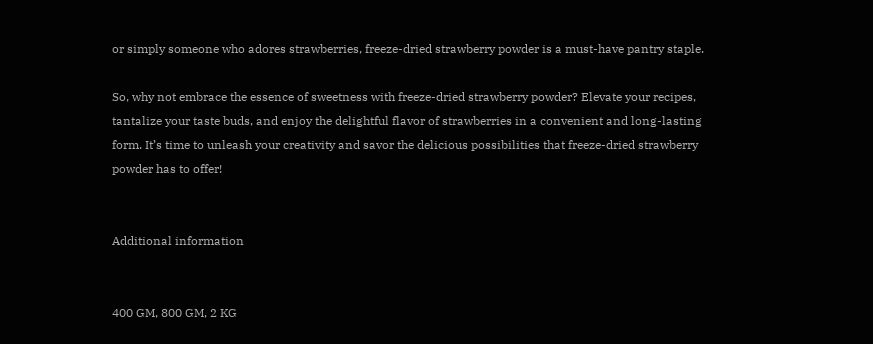or simply someone who adores strawberries, freeze-dried strawberry powder is a must-have pantry staple.

So, why not embrace the essence of sweetness with freeze-dried strawberry powder? Elevate your recipes, tantalize your taste buds, and enjoy the delightful flavor of strawberries in a convenient and long-lasting form. It’s time to unleash your creativity and savor the delicious possibilities that freeze-dried strawberry powder has to offer!


Additional information


400 GM, 800 GM, 2 KG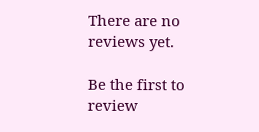There are no reviews yet.

Be the first to review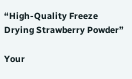“High-Quality Freeze Drying Strawberry Powder”

Your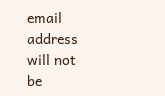email address will not be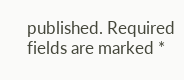published. Required fields are marked *